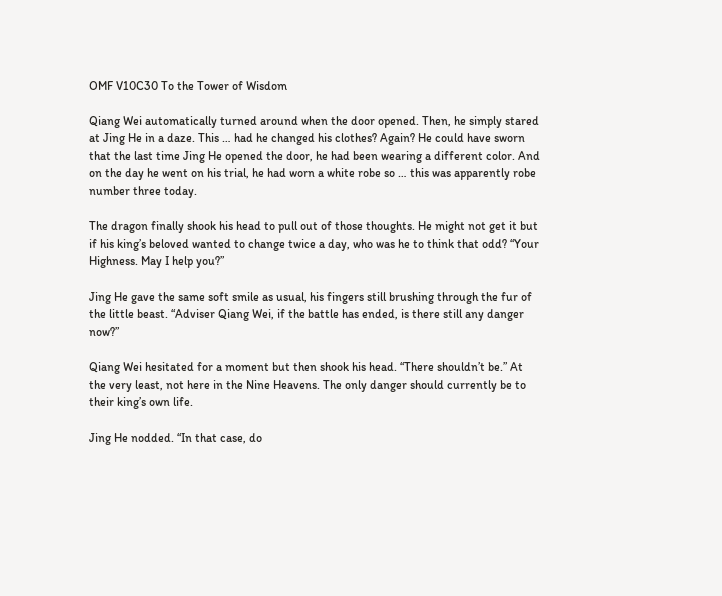OMF V10C30 To the Tower of Wisdom

Qiang Wei automatically turned around when the door opened. Then, he simply stared at Jing He in a daze. This … had he changed his clothes? Again? He could have sworn that the last time Jing He opened the door, he had been wearing a different color. And on the day he went on his trial, he had worn a white robe so … this was apparently robe number three today.

The dragon finally shook his head to pull out of those thoughts. He might not get it but if his king’s beloved wanted to change twice a day, who was he to think that odd? “Your Highness. May I help you?”

Jing He gave the same soft smile as usual, his fingers still brushing through the fur of the little beast. “Adviser Qiang Wei, if the battle has ended, is there still any danger now?”

Qiang Wei hesitated for a moment but then shook his head. “There shouldn’t be.” At the very least, not here in the Nine Heavens. The only danger should currently be to their king’s own life.

Jing He nodded. “In that case, do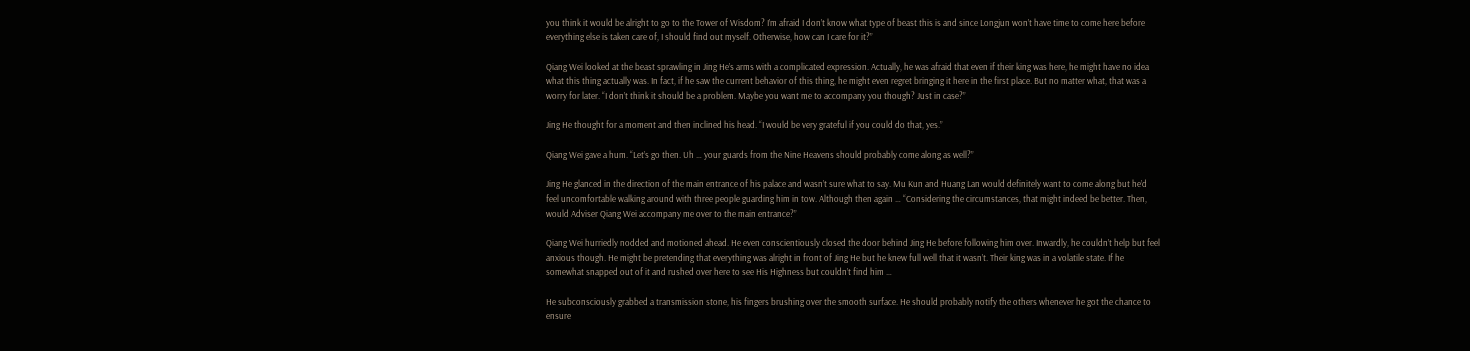you think it would be alright to go to the Tower of Wisdom? I’m afraid I don’t know what type of beast this is and since Longjun won’t have time to come here before everything else is taken care of, I should find out myself. Otherwise, how can I care for it?”

Qiang Wei looked at the beast sprawling in Jing He’s arms with a complicated expression. Actually, he was afraid that even if their king was here, he might have no idea what this thing actually was. In fact, if he saw the current behavior of this thing, he might even regret bringing it here in the first place. But no matter what, that was a worry for later. “I don’t think it should be a problem. Maybe you want me to accompany you though? Just in case?”

Jing He thought for a moment and then inclined his head. “I would be very grateful if you could do that, yes.”

Qiang Wei gave a hum. “Let’s go then. Uh … your guards from the Nine Heavens should probably come along as well?”

Jing He glanced in the direction of the main entrance of his palace and wasn’t sure what to say. Mu Kun and Huang Lan would definitely want to come along but he’d feel uncomfortable walking around with three people guarding him in tow. Although then again … “Considering the circumstances, that might indeed be better. Then, would Adviser Qiang Wei accompany me over to the main entrance?”

Qiang Wei hurriedly nodded and motioned ahead. He even conscientiously closed the door behind Jing He before following him over. Inwardly, he couldn’t help but feel anxious though. He might be pretending that everything was alright in front of Jing He but he knew full well that it wasn’t. Their king was in a volatile state. If he somewhat snapped out of it and rushed over here to see His Highness but couldn’t find him …

He subconsciously grabbed a transmission stone, his fingers brushing over the smooth surface. He should probably notify the others whenever he got the chance to ensure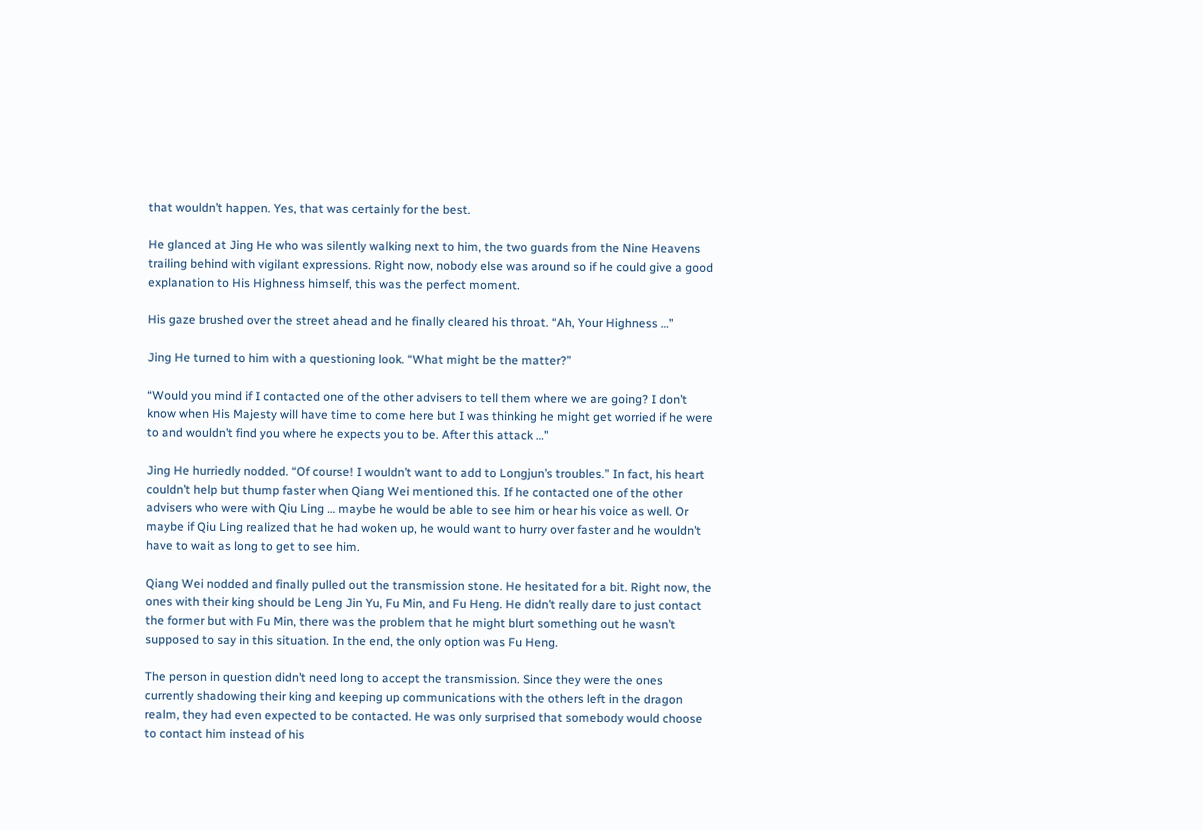that wouldn’t happen. Yes, that was certainly for the best.

He glanced at Jing He who was silently walking next to him, the two guards from the Nine Heavens trailing behind with vigilant expressions. Right now, nobody else was around so if he could give a good explanation to His Highness himself, this was the perfect moment.

His gaze brushed over the street ahead and he finally cleared his throat. “Ah, Your Highness …”

Jing He turned to him with a questioning look. “What might be the matter?”

“Would you mind if I contacted one of the other advisers to tell them where we are going? I don’t know when His Majesty will have time to come here but I was thinking he might get worried if he were to and wouldn’t find you where he expects you to be. After this attack …”

Jing He hurriedly nodded. “Of course! I wouldn’t want to add to Longjun’s troubles.” In fact, his heart couldn’t help but thump faster when Qiang Wei mentioned this. If he contacted one of the other advisers who were with Qiu Ling … maybe he would be able to see him or hear his voice as well. Or maybe if Qiu Ling realized that he had woken up, he would want to hurry over faster and he wouldn’t have to wait as long to get to see him.

Qiang Wei nodded and finally pulled out the transmission stone. He hesitated for a bit. Right now, the ones with their king should be Leng Jin Yu, Fu Min, and Fu Heng. He didn’t really dare to just contact the former but with Fu Min, there was the problem that he might blurt something out he wasn’t supposed to say in this situation. In the end, the only option was Fu Heng.

The person in question didn’t need long to accept the transmission. Since they were the ones currently shadowing their king and keeping up communications with the others left in the dragon realm, they had even expected to be contacted. He was only surprised that somebody would choose to contact him instead of his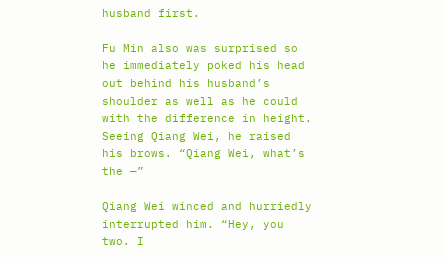husband first.

Fu Min also was surprised so he immediately poked his head out behind his husband’s shoulder as well as he could with the difference in height. Seeing Qiang Wei, he raised his brows. “Qiang Wei, what’s the —”

Qiang Wei winced and hurriedly interrupted him. “Hey, you two. I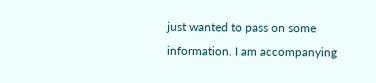just wanted to pass on some information. I am accompanying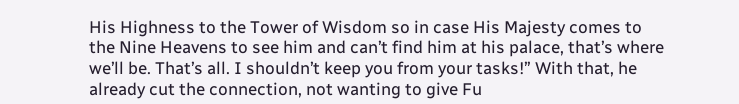His Highness to the Tower of Wisdom so in case His Majesty comes to the Nine Heavens to see him and can’t find him at his palace, that’s where we’ll be. That’s all. I shouldn’t keep you from your tasks!” With that, he already cut the connection, not wanting to give Fu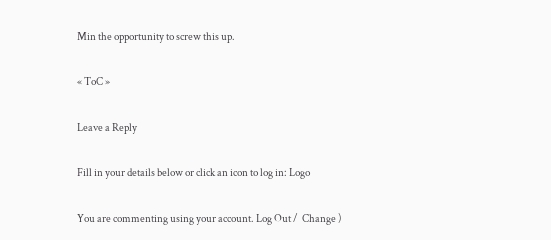Min the opportunity to screw this up.

« ToC »

Leave a Reply

Fill in your details below or click an icon to log in: Logo

You are commenting using your account. Log Out /  Change )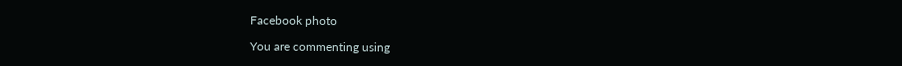Facebook photo

You are commenting using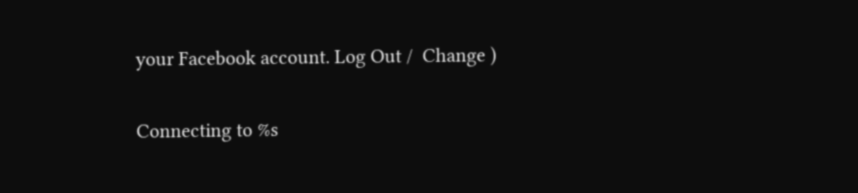your Facebook account. Log Out /  Change )

Connecting to %s